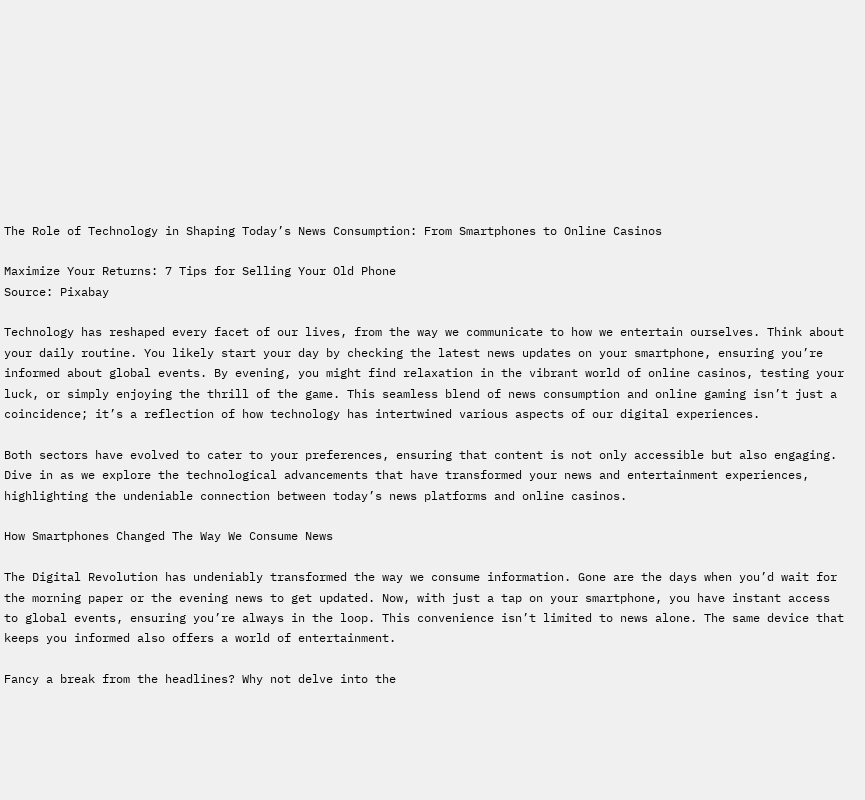The Role of Technology in Shaping Today’s News Consumption: From Smartphones to Online Casinos

Maximize Your Returns: 7 Tips for Selling Your Old Phone
Source: Pixabay

Technology has reshaped every facet of our lives, from the way we communicate to how we entertain ourselves. Think about your daily routine. You likely start your day by checking the latest news updates on your smartphone, ensuring you’re informed about global events. By evening, you might find relaxation in the vibrant world of online casinos, testing your luck, or simply enjoying the thrill of the game. This seamless blend of news consumption and online gaming isn’t just a coincidence; it’s a reflection of how technology has intertwined various aspects of our digital experiences.

Both sectors have evolved to cater to your preferences, ensuring that content is not only accessible but also engaging. Dive in as we explore the technological advancements that have transformed your news and entertainment experiences, highlighting the undeniable connection between today’s news platforms and online casinos.

How Smartphones Changed The Way We Consume News

The Digital Revolution has undeniably transformed the way we consume information. Gone are the days when you’d wait for the morning paper or the evening news to get updated. Now, with just a tap on your smartphone, you have instant access to global events, ensuring you’re always in the loop. This convenience isn’t limited to news alone. The same device that keeps you informed also offers a world of entertainment.

Fancy a break from the headlines? Why not delve into the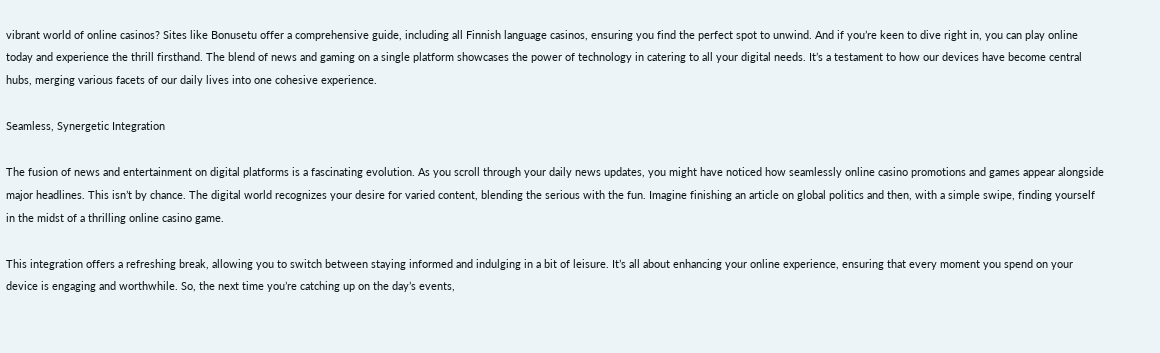vibrant world of online casinos? Sites like Bonusetu offer a comprehensive guide, including all Finnish language casinos, ensuring you find the perfect spot to unwind. And if you’re keen to dive right in, you can play online today and experience the thrill firsthand. The blend of news and gaming on a single platform showcases the power of technology in catering to all your digital needs. It’s a testament to how our devices have become central hubs, merging various facets of our daily lives into one cohesive experience.

Seamless, Synergetic Integration

The fusion of news and entertainment on digital platforms is a fascinating evolution. As you scroll through your daily news updates, you might have noticed how seamlessly online casino promotions and games appear alongside major headlines. This isn’t by chance. The digital world recognizes your desire for varied content, blending the serious with the fun. Imagine finishing an article on global politics and then, with a simple swipe, finding yourself in the midst of a thrilling online casino game.

This integration offers a refreshing break, allowing you to switch between staying informed and indulging in a bit of leisure. It’s all about enhancing your online experience, ensuring that every moment you spend on your device is engaging and worthwhile. So, the next time you’re catching up on the day’s events,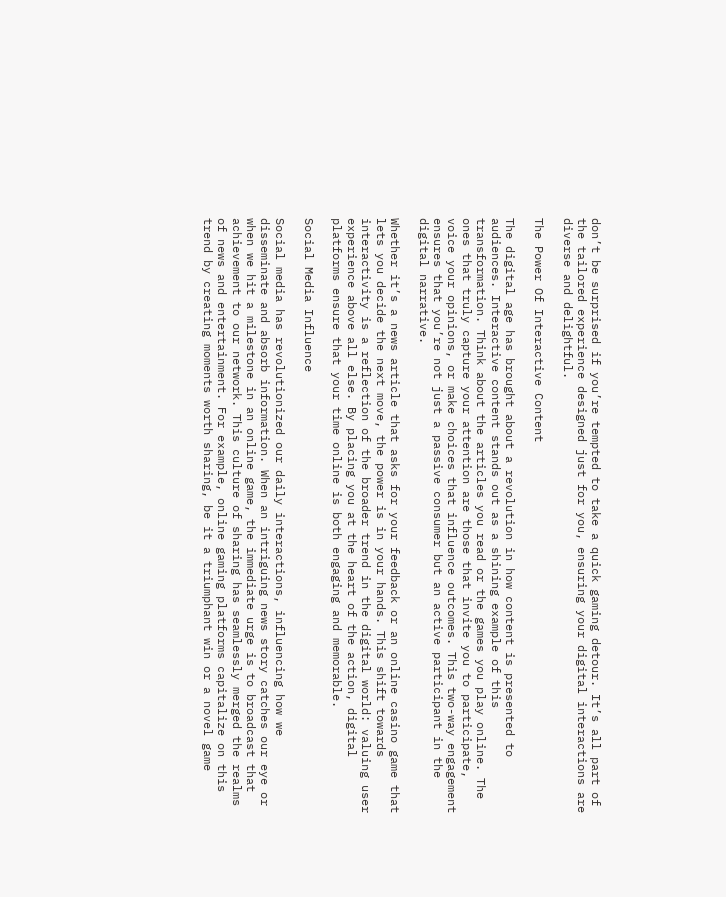don’t be surprised if you’re tempted to take a quick gaming detour. It’s all part of the tailored experience designed just for you, ensuring your digital interactions are diverse and delightful.

The Power Of Interactive Content

The digital age has brought about a revolution in how content is presented to audiences. Interactive content stands out as a shining example of this transformation. Think about the articles you read or the games you play online. The ones that truly capture your attention are those that invite you to participate, voice your opinions, or make choices that influence outcomes. This two-way engagement ensures that you’re not just a passive consumer but an active participant in the digital narrative.

Whether it’s a news article that asks for your feedback or an online casino game that lets you decide the next move, the power is in your hands. This shift towards interactivity is a reflection of the broader trend in the digital world: valuing user experience above all else. By placing you at the heart of the action, digital platforms ensure that your time online is both engaging and memorable.

Social Media Influence

Social media has revolutionized our daily interactions, influencing how we disseminate and absorb information. When an intriguing news story catches our eye or when we hit a milestone in an online game, the immediate urge is to broadcast that achievement to our network. This culture of sharing has seamlessly merged the realms of news and entertainment. For example, online gaming platforms capitalize on this trend by creating moments worth sharing, be it a triumphant win or a novel game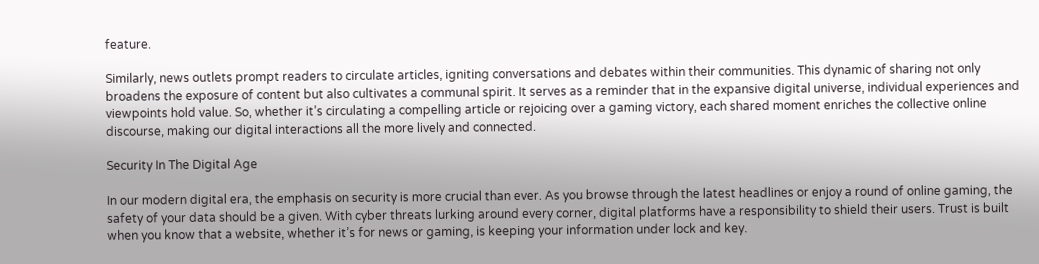feature.

Similarly, news outlets prompt readers to circulate articles, igniting conversations and debates within their communities. This dynamic of sharing not only broadens the exposure of content but also cultivates a communal spirit. It serves as a reminder that in the expansive digital universe, individual experiences and viewpoints hold value. So, whether it’s circulating a compelling article or rejoicing over a gaming victory, each shared moment enriches the collective online discourse, making our digital interactions all the more lively and connected.

Security In The Digital Age

In our modern digital era, the emphasis on security is more crucial than ever. As you browse through the latest headlines or enjoy a round of online gaming, the safety of your data should be a given. With cyber threats lurking around every corner, digital platforms have a responsibility to shield their users. Trust is built when you know that a website, whether it’s for news or gaming, is keeping your information under lock and key.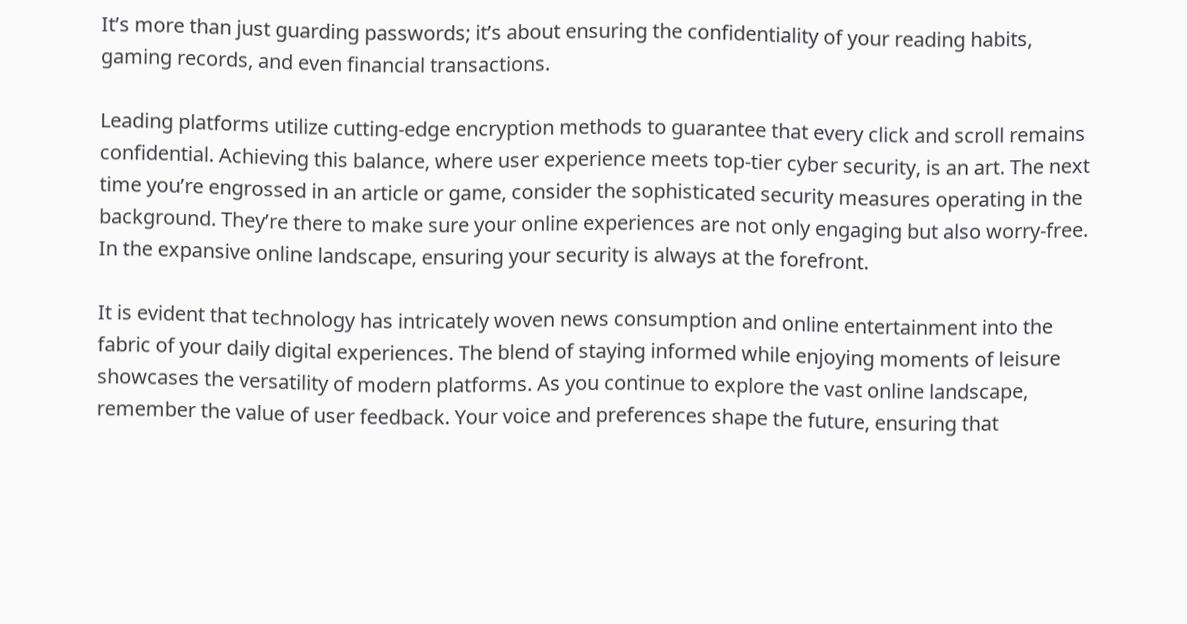It’s more than just guarding passwords; it’s about ensuring the confidentiality of your reading habits, gaming records, and even financial transactions.

Leading platforms utilize cutting-edge encryption methods to guarantee that every click and scroll remains confidential. Achieving this balance, where user experience meets top-tier cyber security, is an art. The next time you’re engrossed in an article or game, consider the sophisticated security measures operating in the background. They’re there to make sure your online experiences are not only engaging but also worry-free. In the expansive online landscape, ensuring your security is always at the forefront.

It is evident that technology has intricately woven news consumption and online entertainment into the fabric of your daily digital experiences. The blend of staying informed while enjoying moments of leisure showcases the versatility of modern platforms. As you continue to explore the vast online landscape, remember the value of user feedback. Your voice and preferences shape the future, ensuring that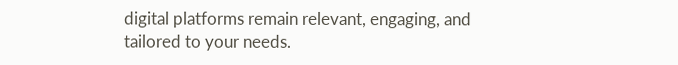digital platforms remain relevant, engaging, and tailored to your needs.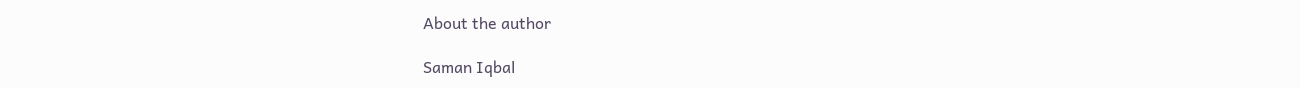About the author

Saman Iqbal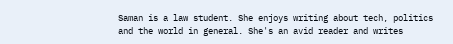Saman is a law student. She enjoys writing about tech, politics and the world in general. She's an avid reader and writes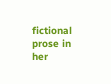fictional prose in her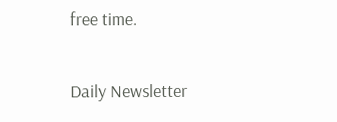free time.

Daily Newsletter